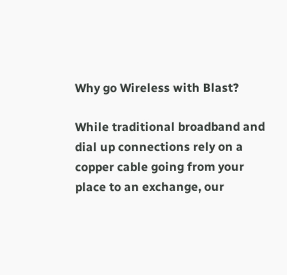Why go Wireless with Blast?

While traditional broadband and dial up connections rely on a copper cable going from your place to an exchange, our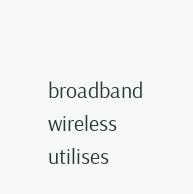broadband wireless utilises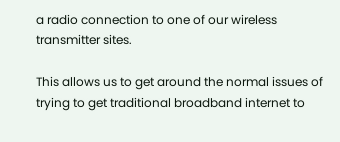a radio connection to one of our wireless transmitter sites.

This allows us to get around the normal issues of trying to get traditional broadband internet to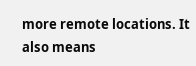more remote locations. It also means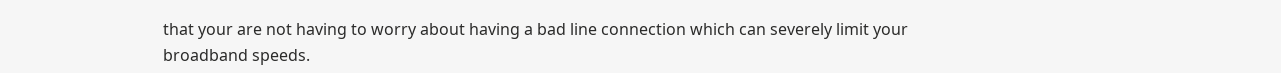that your are not having to worry about having a bad line connection which can severely limit your broadband speeds.